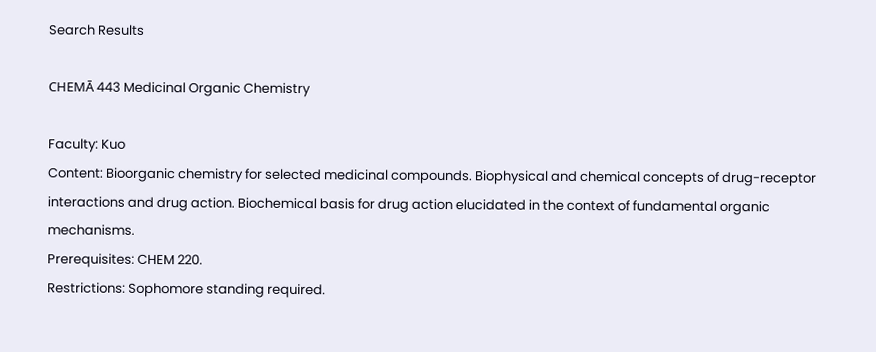Search Results

CHEMĀ 443 Medicinal Organic Chemistry

Faculty: Kuo
Content: Bioorganic chemistry for selected medicinal compounds. Biophysical and chemical concepts of drug-receptor interactions and drug action. Biochemical basis for drug action elucidated in the context of fundamental organic mechanisms.
Prerequisites: CHEM 220.
Restrictions: Sophomore standing required.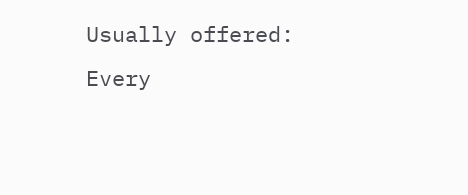Usually offered: Every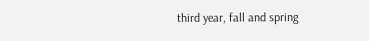third year, fall and spring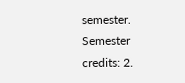semester.
Semester credits: 2.